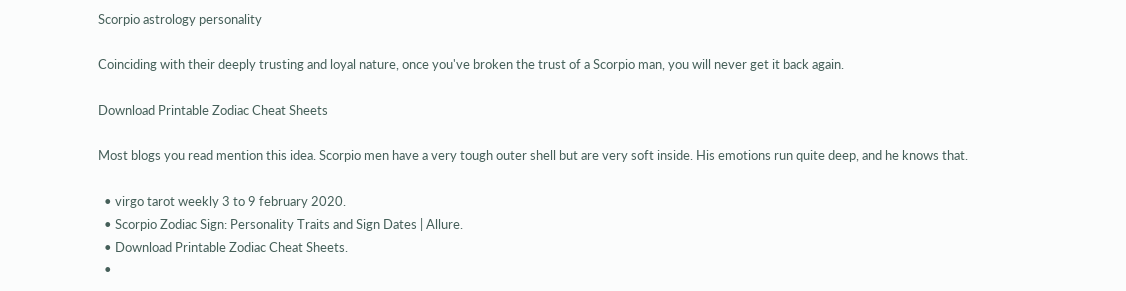Scorpio astrology personality

Coinciding with their deeply trusting and loyal nature, once you've broken the trust of a Scorpio man, you will never get it back again.

Download Printable Zodiac Cheat Sheets

Most blogs you read mention this idea. Scorpio men have a very tough outer shell but are very soft inside. His emotions run quite deep, and he knows that.

  • virgo tarot weekly 3 to 9 february 2020.
  • Scorpio Zodiac Sign: Personality Traits and Sign Dates | Allure.
  • Download Printable Zodiac Cheat Sheets.
  •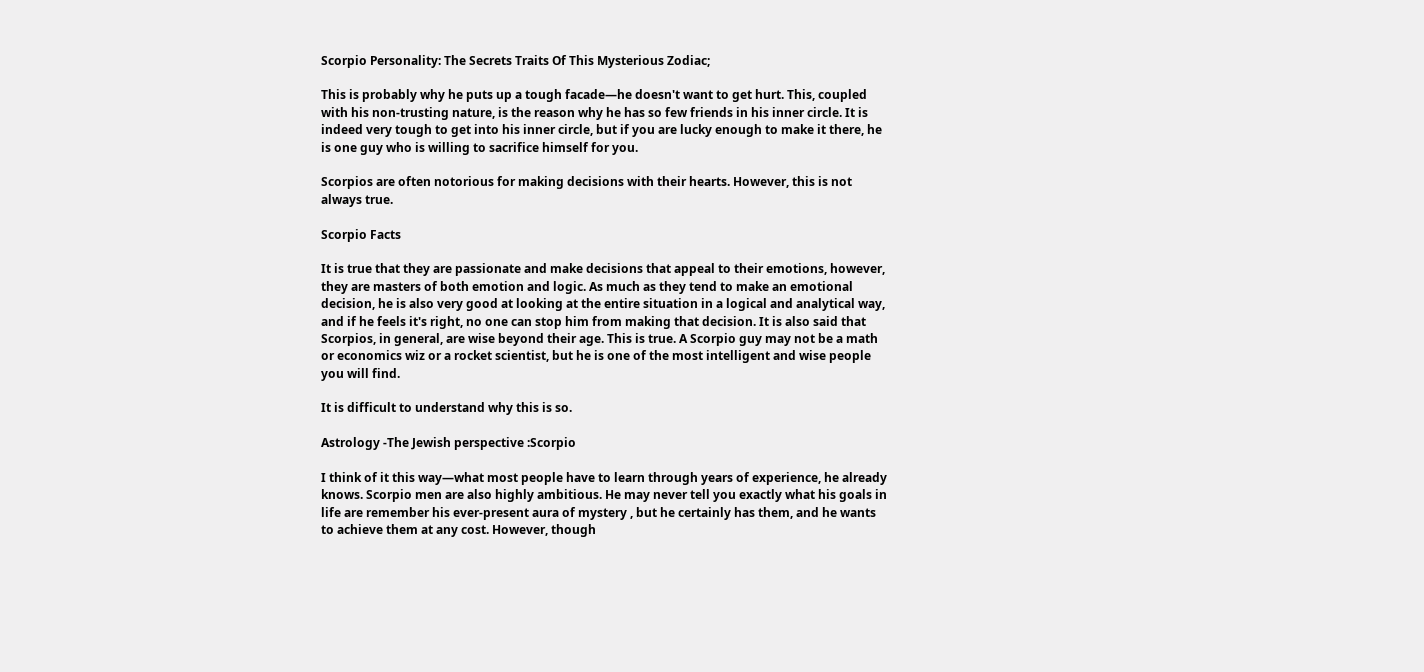Scorpio Personality: The Secrets Traits Of This Mysterious Zodiac;

This is probably why he puts up a tough facade—he doesn't want to get hurt. This, coupled with his non-trusting nature, is the reason why he has so few friends in his inner circle. It is indeed very tough to get into his inner circle, but if you are lucky enough to make it there, he is one guy who is willing to sacrifice himself for you.

Scorpios are often notorious for making decisions with their hearts. However, this is not always true.

Scorpio Facts

It is true that they are passionate and make decisions that appeal to their emotions, however, they are masters of both emotion and logic. As much as they tend to make an emotional decision, he is also very good at looking at the entire situation in a logical and analytical way, and if he feels it's right, no one can stop him from making that decision. It is also said that Scorpios, in general, are wise beyond their age. This is true. A Scorpio guy may not be a math or economics wiz or a rocket scientist, but he is one of the most intelligent and wise people you will find.

It is difficult to understand why this is so.

Astrology -The Jewish perspective :Scorpio

I think of it this way—what most people have to learn through years of experience, he already knows. Scorpio men are also highly ambitious. He may never tell you exactly what his goals in life are remember his ever-present aura of mystery , but he certainly has them, and he wants to achieve them at any cost. However, though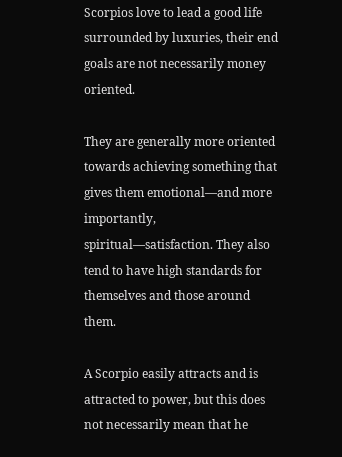Scorpios love to lead a good life surrounded by luxuries, their end goals are not necessarily money oriented.

They are generally more oriented towards achieving something that gives them emotional—and more importantly, spiritual—satisfaction. They also tend to have high standards for themselves and those around them.

A Scorpio easily attracts and is attracted to power, but this does not necessarily mean that he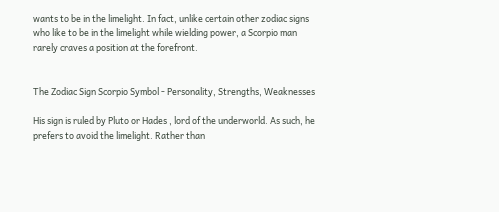wants to be in the limelight. In fact, unlike certain other zodiac signs who like to be in the limelight while wielding power, a Scorpio man rarely craves a position at the forefront.


The Zodiac Sign Scorpio Symbol - Personality, Strengths, Weaknesses

His sign is ruled by Pluto or Hades , lord of the underworld. As such, he prefers to avoid the limelight. Rather than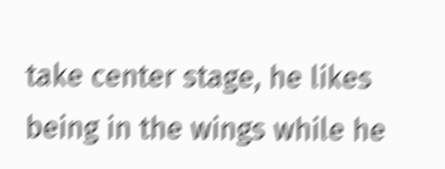take center stage, he likes being in the wings while he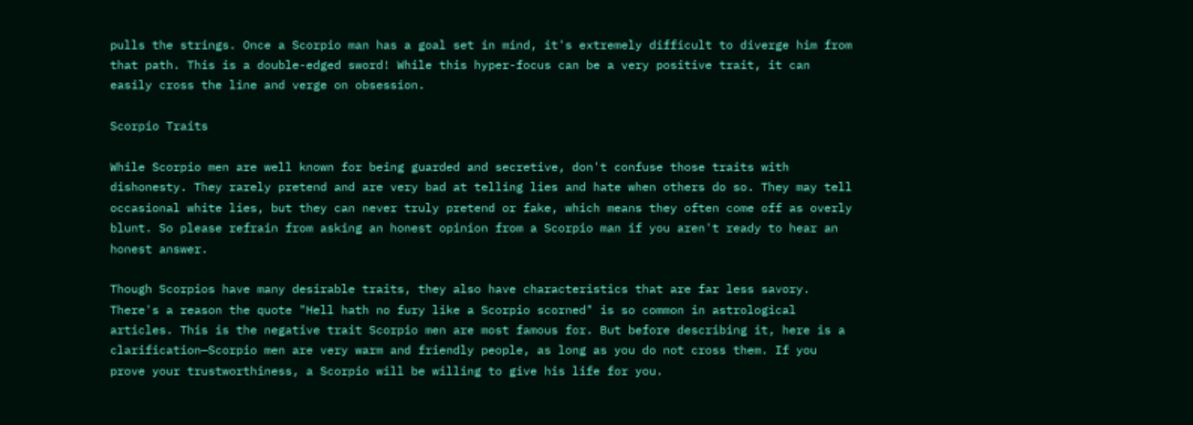pulls the strings. Once a Scorpio man has a goal set in mind, it's extremely difficult to diverge him from that path. This is a double-edged sword! While this hyper-focus can be a very positive trait, it can easily cross the line and verge on obsession.

Scorpio Traits

While Scorpio men are well known for being guarded and secretive, don't confuse those traits with dishonesty. They rarely pretend and are very bad at telling lies and hate when others do so. They may tell occasional white lies, but they can never truly pretend or fake, which means they often come off as overly blunt. So please refrain from asking an honest opinion from a Scorpio man if you aren't ready to hear an honest answer.

Though Scorpios have many desirable traits, they also have characteristics that are far less savory. There's a reason the quote "Hell hath no fury like a Scorpio scorned" is so common in astrological articles. This is the negative trait Scorpio men are most famous for. But before describing it, here is a clarification—Scorpio men are very warm and friendly people, as long as you do not cross them. If you prove your trustworthiness, a Scorpio will be willing to give his life for you.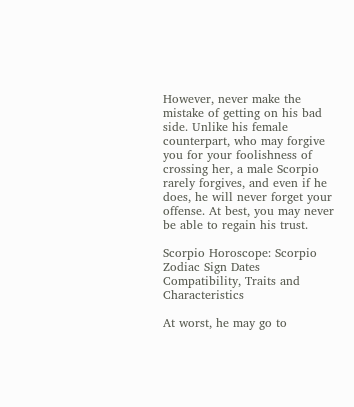However, never make the mistake of getting on his bad side. Unlike his female counterpart, who may forgive you for your foolishness of crossing her, a male Scorpio rarely forgives, and even if he does, he will never forget your offense. At best, you may never be able to regain his trust.

Scorpio Horoscope: Scorpio Zodiac Sign Dates Compatibility, Traits and Characteristics

At worst, he may go to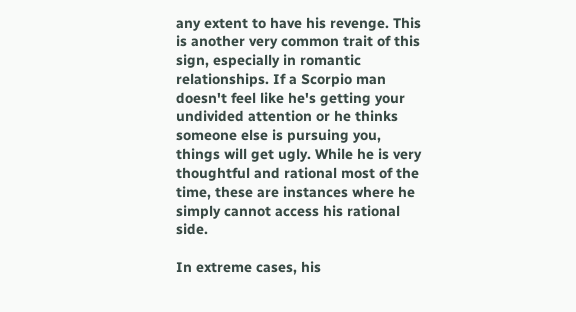any extent to have his revenge. This is another very common trait of this sign, especially in romantic relationships. If a Scorpio man doesn't feel like he's getting your undivided attention or he thinks someone else is pursuing you, things will get ugly. While he is very thoughtful and rational most of the time, these are instances where he simply cannot access his rational side.

In extreme cases, his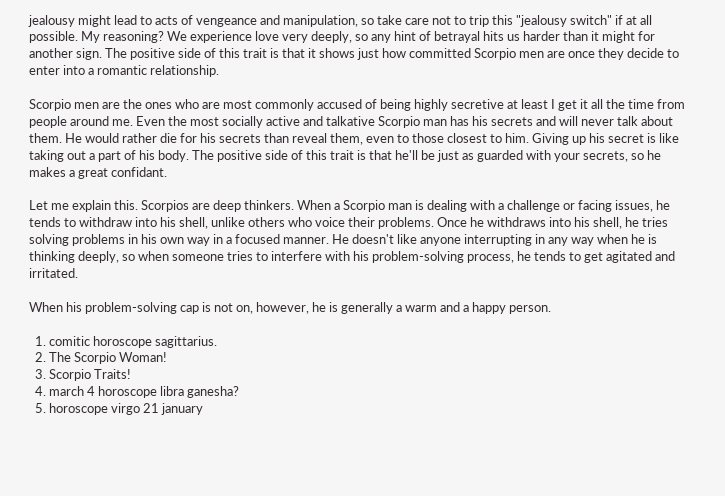jealousy might lead to acts of vengeance and manipulation, so take care not to trip this "jealousy switch" if at all possible. My reasoning? We experience love very deeply, so any hint of betrayal hits us harder than it might for another sign. The positive side of this trait is that it shows just how committed Scorpio men are once they decide to enter into a romantic relationship.

Scorpio men are the ones who are most commonly accused of being highly secretive at least I get it all the time from people around me. Even the most socially active and talkative Scorpio man has his secrets and will never talk about them. He would rather die for his secrets than reveal them, even to those closest to him. Giving up his secret is like taking out a part of his body. The positive side of this trait is that he'll be just as guarded with your secrets, so he makes a great confidant.

Let me explain this. Scorpios are deep thinkers. When a Scorpio man is dealing with a challenge or facing issues, he tends to withdraw into his shell, unlike others who voice their problems. Once he withdraws into his shell, he tries solving problems in his own way in a focused manner. He doesn't like anyone interrupting in any way when he is thinking deeply, so when someone tries to interfere with his problem-solving process, he tends to get agitated and irritated.

When his problem-solving cap is not on, however, he is generally a warm and a happy person.

  1. comitic horoscope sagittarius.
  2. The Scorpio Woman!
  3. Scorpio Traits!
  4. march 4 horoscope libra ganesha?
  5. horoscope virgo 21 january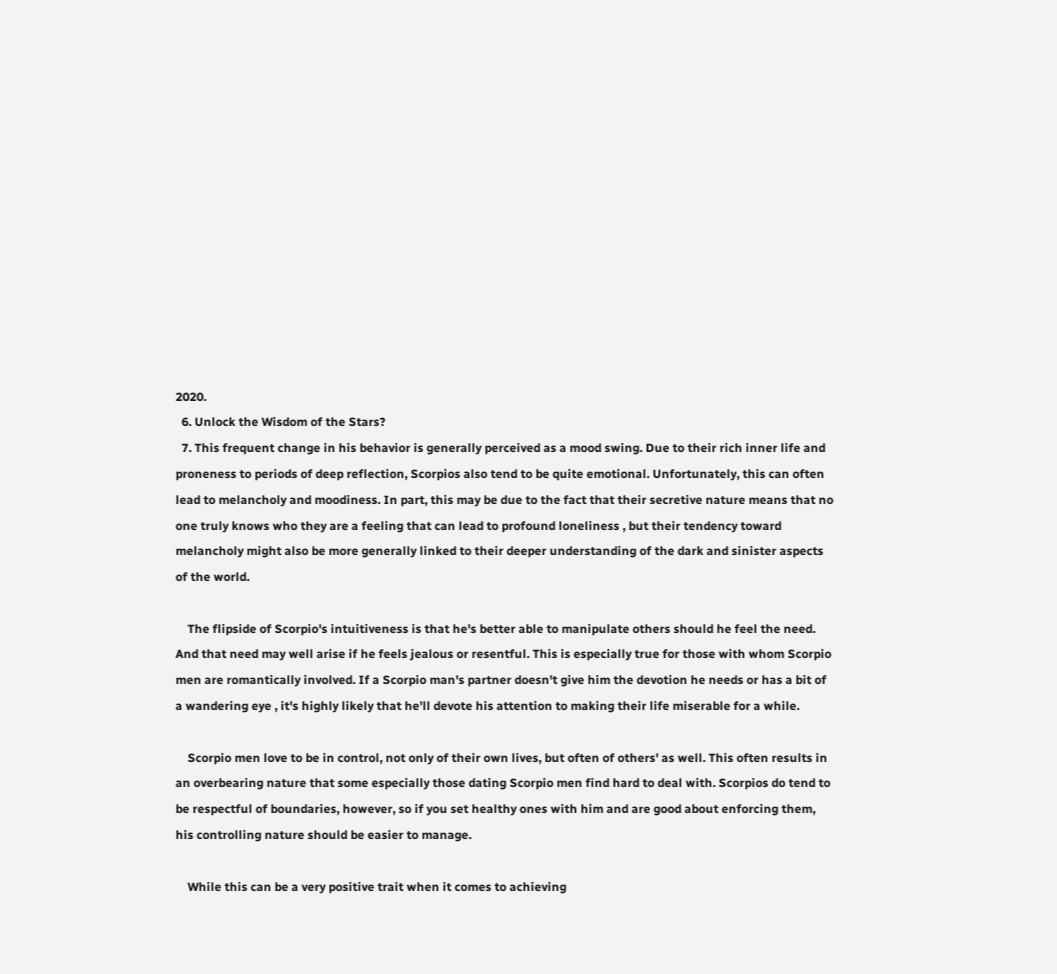2020.
  6. Unlock the Wisdom of the Stars?
  7. This frequent change in his behavior is generally perceived as a mood swing. Due to their rich inner life and proneness to periods of deep reflection, Scorpios also tend to be quite emotional. Unfortunately, this can often lead to melancholy and moodiness. In part, this may be due to the fact that their secretive nature means that no one truly knows who they are a feeling that can lead to profound loneliness , but their tendency toward melancholy might also be more generally linked to their deeper understanding of the dark and sinister aspects of the world.

    The flipside of Scorpio's intuitiveness is that he's better able to manipulate others should he feel the need. And that need may well arise if he feels jealous or resentful. This is especially true for those with whom Scorpio men are romantically involved. If a Scorpio man's partner doesn't give him the devotion he needs or has a bit of a wandering eye , it's highly likely that he'll devote his attention to making their life miserable for a while.

    Scorpio men love to be in control, not only of their own lives, but often of others' as well. This often results in an overbearing nature that some especially those dating Scorpio men find hard to deal with. Scorpios do tend to be respectful of boundaries, however, so if you set healthy ones with him and are good about enforcing them, his controlling nature should be easier to manage.

    While this can be a very positive trait when it comes to achieving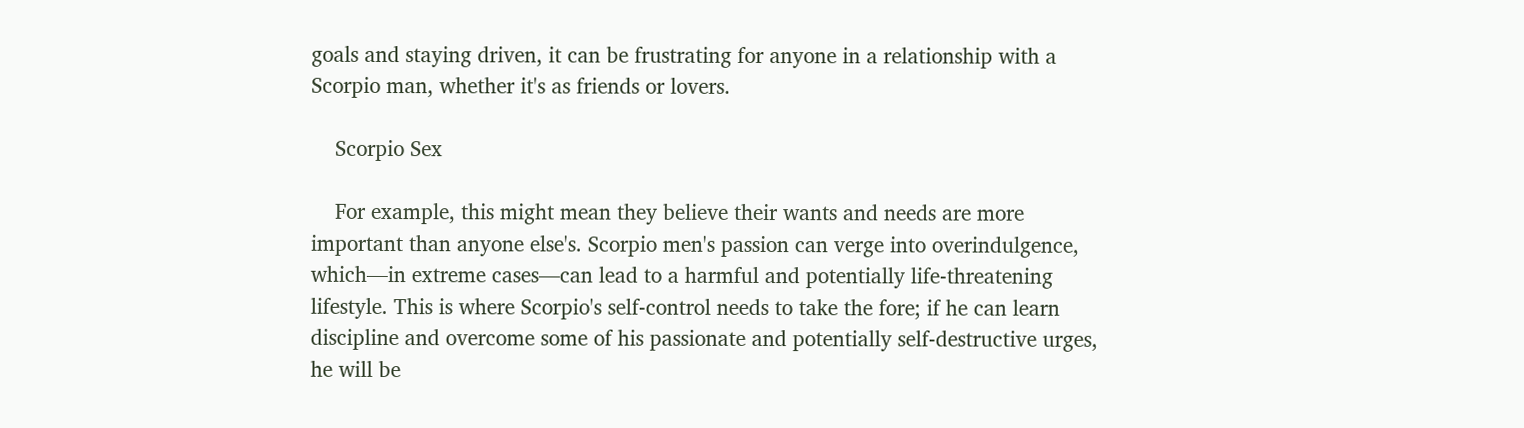goals and staying driven, it can be frustrating for anyone in a relationship with a Scorpio man, whether it's as friends or lovers.

    Scorpio Sex

    For example, this might mean they believe their wants and needs are more important than anyone else's. Scorpio men's passion can verge into overindulgence, which—in extreme cases—can lead to a harmful and potentially life-threatening lifestyle. This is where Scorpio's self-control needs to take the fore; if he can learn discipline and overcome some of his passionate and potentially self-destructive urges, he will be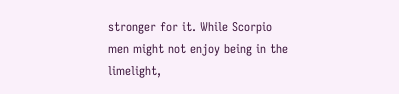stronger for it. While Scorpio men might not enjoy being in the limelight,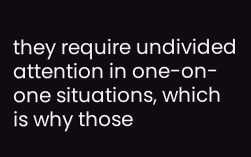they require undivided attention in one-on-one situations, which is why those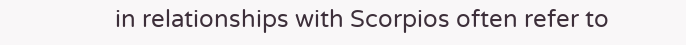in relationships with Scorpios often refer to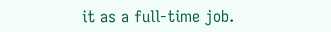it as a full-time job.